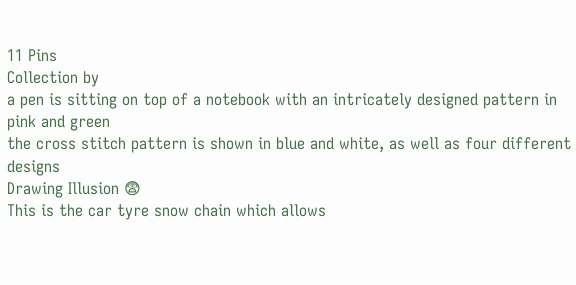11 Pins
Collection by
a pen is sitting on top of a notebook with an intricately designed pattern in pink and green
the cross stitch pattern is shown in blue and white, as well as four different designs
Drawing Illusion 😨
This is the car tyre snow chain which allows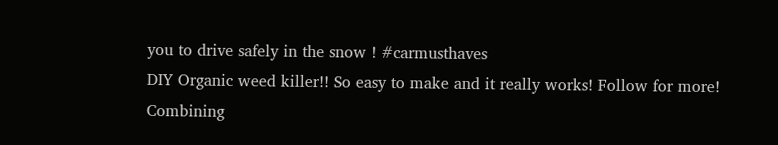you to drive safely in the snow ! #carmusthaves
DIY Organic weed killer!! So easy to make and it really works! Follow for more!
Combining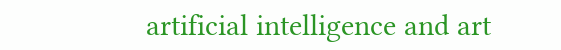artificial intelligence and art